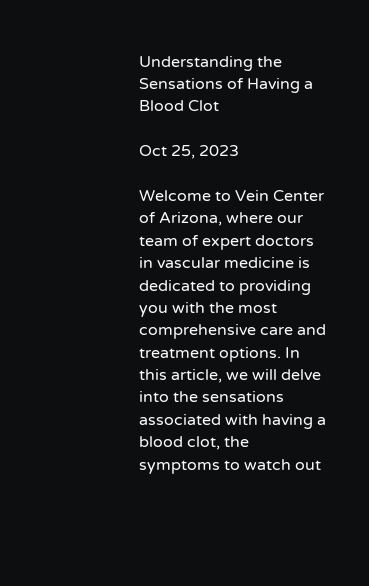Understanding the Sensations of Having a Blood Clot

Oct 25, 2023

Welcome to Vein Center of Arizona, where our team of expert doctors in vascular medicine is dedicated to providing you with the most comprehensive care and treatment options. In this article, we will delve into the sensations associated with having a blood clot, the symptoms to watch out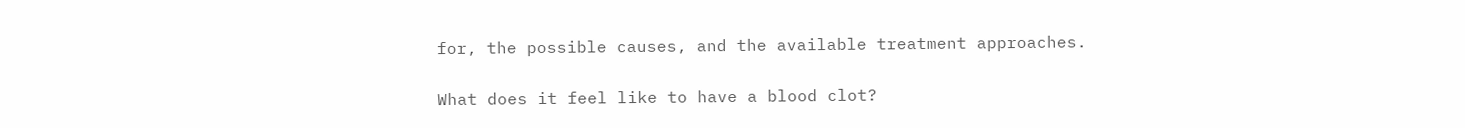for, the possible causes, and the available treatment approaches.

What does it feel like to have a blood clot?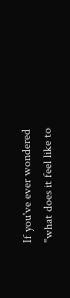If you've ever wondered "what does it feel like to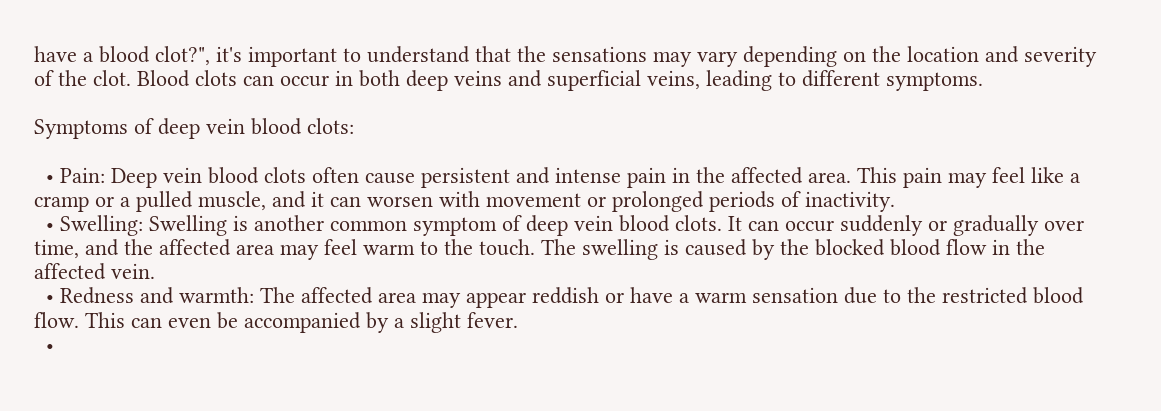have a blood clot?", it's important to understand that the sensations may vary depending on the location and severity of the clot. Blood clots can occur in both deep veins and superficial veins, leading to different symptoms.

Symptoms of deep vein blood clots:

  • Pain: Deep vein blood clots often cause persistent and intense pain in the affected area. This pain may feel like a cramp or a pulled muscle, and it can worsen with movement or prolonged periods of inactivity.
  • Swelling: Swelling is another common symptom of deep vein blood clots. It can occur suddenly or gradually over time, and the affected area may feel warm to the touch. The swelling is caused by the blocked blood flow in the affected vein.
  • Redness and warmth: The affected area may appear reddish or have a warm sensation due to the restricted blood flow. This can even be accompanied by a slight fever.
  •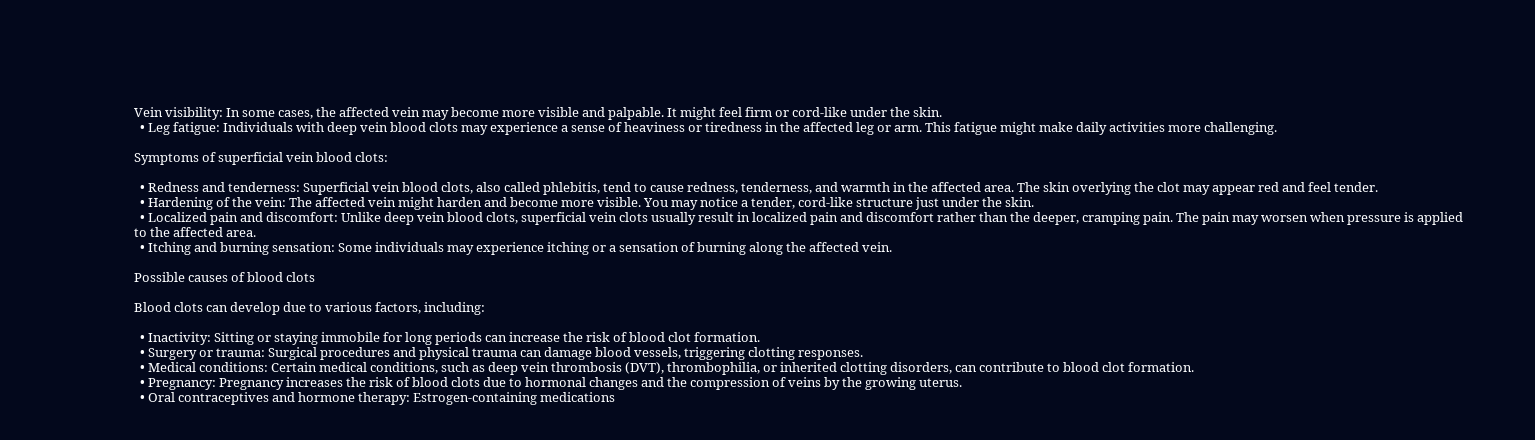Vein visibility: In some cases, the affected vein may become more visible and palpable. It might feel firm or cord-like under the skin.
  • Leg fatigue: Individuals with deep vein blood clots may experience a sense of heaviness or tiredness in the affected leg or arm. This fatigue might make daily activities more challenging.

Symptoms of superficial vein blood clots:

  • Redness and tenderness: Superficial vein blood clots, also called phlebitis, tend to cause redness, tenderness, and warmth in the affected area. The skin overlying the clot may appear red and feel tender.
  • Hardening of the vein: The affected vein might harden and become more visible. You may notice a tender, cord-like structure just under the skin.
  • Localized pain and discomfort: Unlike deep vein blood clots, superficial vein clots usually result in localized pain and discomfort rather than the deeper, cramping pain. The pain may worsen when pressure is applied to the affected area.
  • Itching and burning sensation: Some individuals may experience itching or a sensation of burning along the affected vein.

Possible causes of blood clots

Blood clots can develop due to various factors, including:

  • Inactivity: Sitting or staying immobile for long periods can increase the risk of blood clot formation.
  • Surgery or trauma: Surgical procedures and physical trauma can damage blood vessels, triggering clotting responses.
  • Medical conditions: Certain medical conditions, such as deep vein thrombosis (DVT), thrombophilia, or inherited clotting disorders, can contribute to blood clot formation.
  • Pregnancy: Pregnancy increases the risk of blood clots due to hormonal changes and the compression of veins by the growing uterus.
  • Oral contraceptives and hormone therapy: Estrogen-containing medications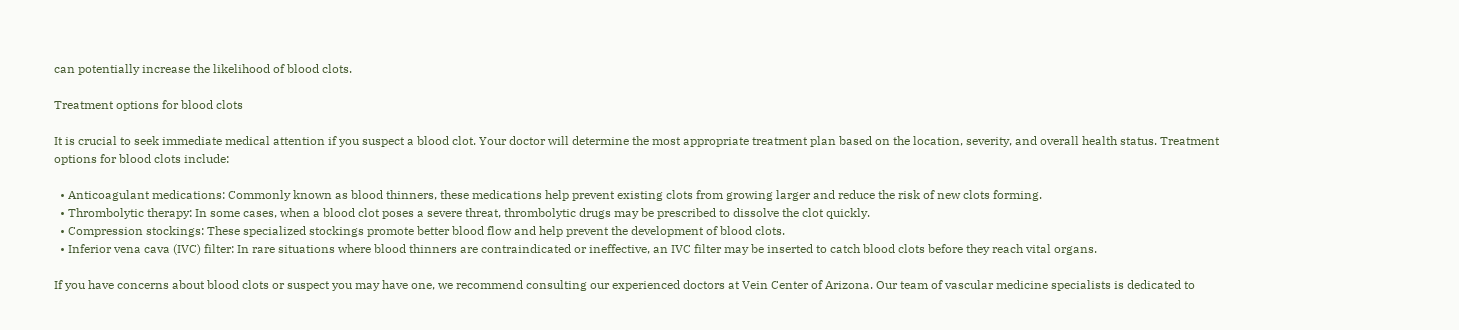can potentially increase the likelihood of blood clots.

Treatment options for blood clots

It is crucial to seek immediate medical attention if you suspect a blood clot. Your doctor will determine the most appropriate treatment plan based on the location, severity, and overall health status. Treatment options for blood clots include:

  • Anticoagulant medications: Commonly known as blood thinners, these medications help prevent existing clots from growing larger and reduce the risk of new clots forming.
  • Thrombolytic therapy: In some cases, when a blood clot poses a severe threat, thrombolytic drugs may be prescribed to dissolve the clot quickly.
  • Compression stockings: These specialized stockings promote better blood flow and help prevent the development of blood clots.
  • Inferior vena cava (IVC) filter: In rare situations where blood thinners are contraindicated or ineffective, an IVC filter may be inserted to catch blood clots before they reach vital organs.

If you have concerns about blood clots or suspect you may have one, we recommend consulting our experienced doctors at Vein Center of Arizona. Our team of vascular medicine specialists is dedicated to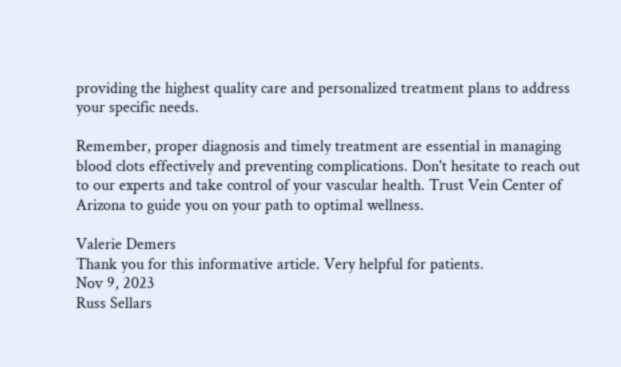providing the highest quality care and personalized treatment plans to address your specific needs.

Remember, proper diagnosis and timely treatment are essential in managing blood clots effectively and preventing complications. Don't hesitate to reach out to our experts and take control of your vascular health. Trust Vein Center of Arizona to guide you on your path to optimal wellness.

Valerie Demers
Thank you for this informative article. Very helpful for patients.
Nov 9, 2023
Russ Sellars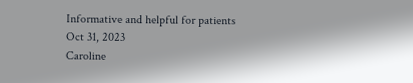Informative and helpful for patients
Oct 31, 2023
Caroline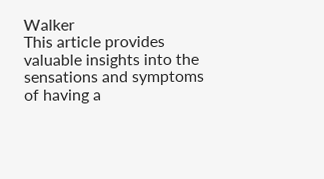Walker
This article provides valuable insights into the sensations and symptoms of having a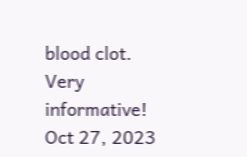blood clot. Very informative!
Oct 27, 2023